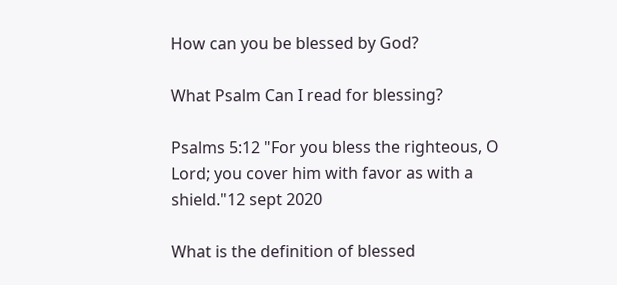How can you be blessed by God?

What Psalm Can I read for blessing?

Psalms 5:12 "For you bless the righteous, O Lord; you cover him with favor as with a shield."12 sept 2020

What is the definition of blessed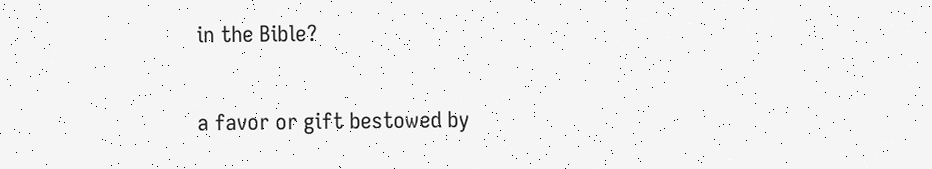in the Bible?

a favor or gift bestowed by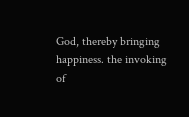God, thereby bringing happiness. the invoking of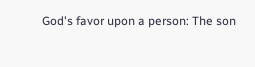God's favor upon a person: The son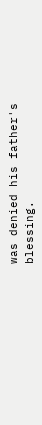was denied his father's blessing.